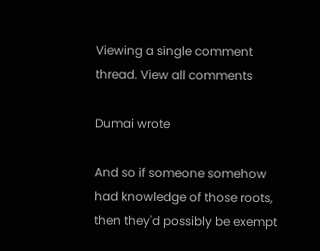Viewing a single comment thread. View all comments

Dumai wrote

And so if someone somehow had knowledge of those roots, then they'd possibly be exempt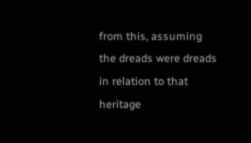from this, assuming the dreads were dreads in relation to that heritage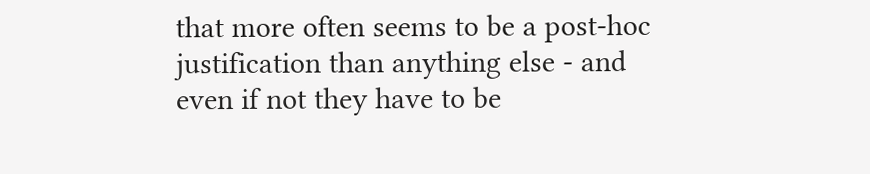that more often seems to be a post-hoc justification than anything else - and even if not they have to be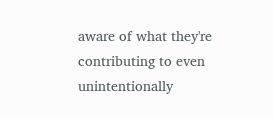aware of what they're contributing to even unintentionally